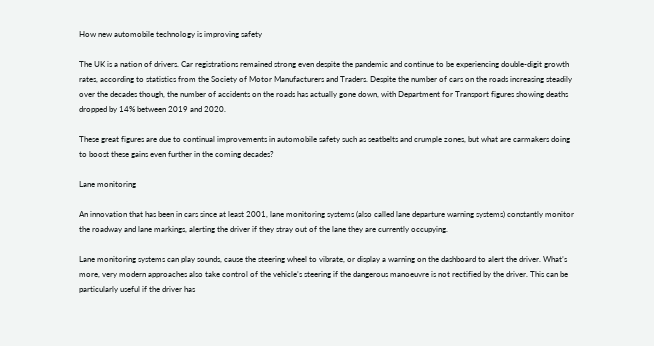How new automobile technology is improving safety

The UK is a nation of drivers. Car registrations remained strong even despite the pandemic and continue to be experiencing double-digit growth rates, according to statistics from the Society of Motor Manufacturers and Traders. Despite the number of cars on the roads increasing steadily over the decades though, the number of accidents on the roads has actually gone down, with Department for Transport figures showing deaths dropped by 14% between 2019 and 2020.

These great figures are due to continual improvements in automobile safety such as seatbelts and crumple zones, but what are carmakers doing to boost these gains even further in the coming decades?

Lane monitoring

An innovation that has been in cars since at least 2001, lane monitoring systems (also called lane departure warning systems) constantly monitor the roadway and lane markings, alerting the driver if they stray out of the lane they are currently occupying.

Lane monitoring systems can play sounds, cause the steering wheel to vibrate, or display a warning on the dashboard to alert the driver. What’s more, very modern approaches also take control of the vehicle’s steering if the dangerous manoeuvre is not rectified by the driver. This can be particularly useful if the driver has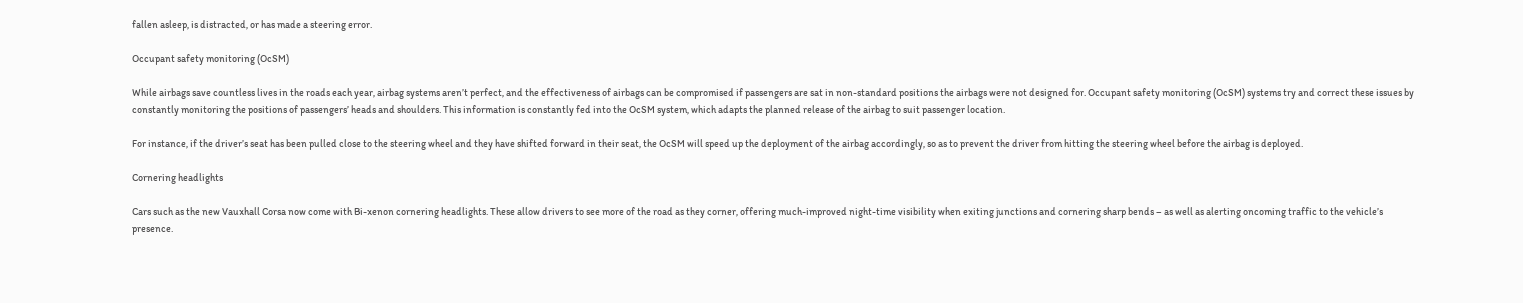fallen asleep, is distracted, or has made a steering error.

Occupant safety monitoring (OcSM)

While airbags save countless lives in the roads each year, airbag systems aren’t perfect, and the effectiveness of airbags can be compromised if passengers are sat in non-standard positions the airbags were not designed for. Occupant safety monitoring (OcSM) systems try and correct these issues by constantly monitoring the positions of passengers’ heads and shoulders. This information is constantly fed into the OcSM system, which adapts the planned release of the airbag to suit passenger location.

For instance, if the driver’s seat has been pulled close to the steering wheel and they have shifted forward in their seat, the OcSM will speed up the deployment of the airbag accordingly, so as to prevent the driver from hitting the steering wheel before the airbag is deployed.

Cornering headlights

Cars such as the new Vauxhall Corsa now come with Bi-xenon cornering headlights. These allow drivers to see more of the road as they corner, offering much-improved night-time visibility when exiting junctions and cornering sharp bends – as well as alerting oncoming traffic to the vehicle’s presence.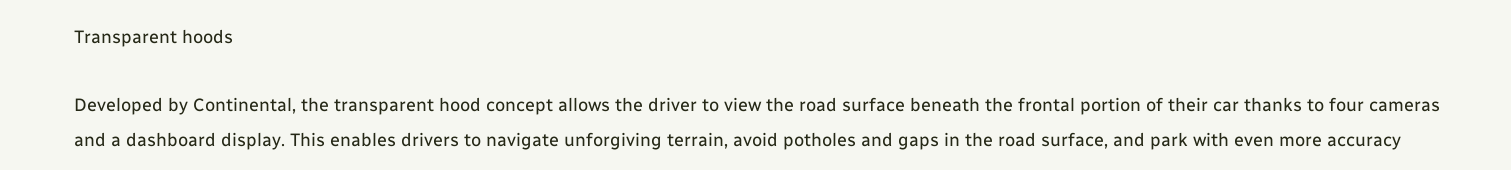Transparent hoods

Developed by Continental, the transparent hood concept allows the driver to view the road surface beneath the frontal portion of their car thanks to four cameras and a dashboard display. This enables drivers to navigate unforgiving terrain, avoid potholes and gaps in the road surface, and park with even more accuracy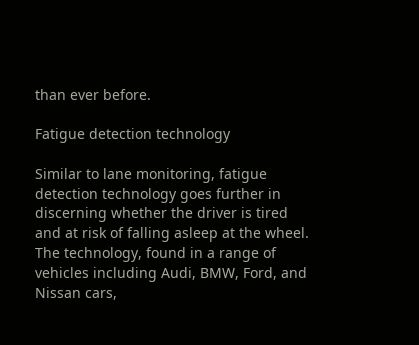than ever before.

Fatigue detection technology

Similar to lane monitoring, fatigue detection technology goes further in discerning whether the driver is tired and at risk of falling asleep at the wheel. The technology, found in a range of vehicles including Audi, BMW, Ford, and Nissan cars,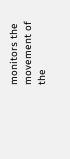monitors the movement of the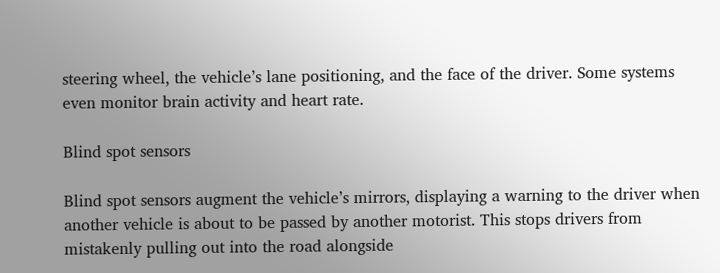steering wheel, the vehicle’s lane positioning, and the face of the driver. Some systems even monitor brain activity and heart rate.

Blind spot sensors

Blind spot sensors augment the vehicle’s mirrors, displaying a warning to the driver when another vehicle is about to be passed by another motorist. This stops drivers from mistakenly pulling out into the road alongside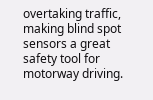overtaking traffic, making blind spot sensors a great safety tool for motorway driving.